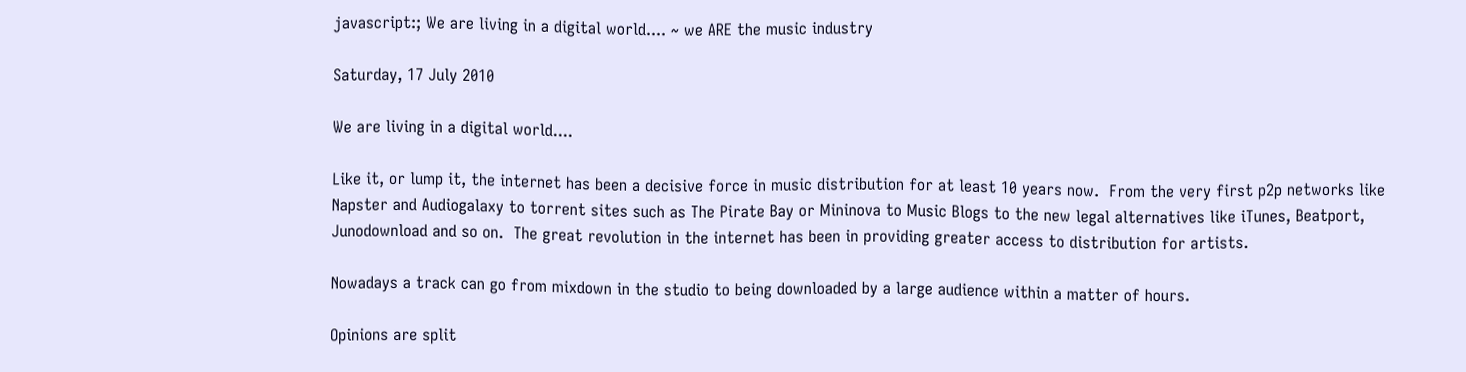javascript:; We are living in a digital world.... ~ we ARE the music industry

Saturday, 17 July 2010

We are living in a digital world....

Like it, or lump it, the internet has been a decisive force in music distribution for at least 10 years now.  From the very first p2p networks like Napster and Audiogalaxy to torrent sites such as The Pirate Bay or Mininova to Music Blogs to the new legal alternatives like iTunes, Beatport, Junodownload and so on.  The great revolution in the internet has been in providing greater access to distribution for artists.

Nowadays a track can go from mixdown in the studio to being downloaded by a large audience within a matter of hours.

Opinions are split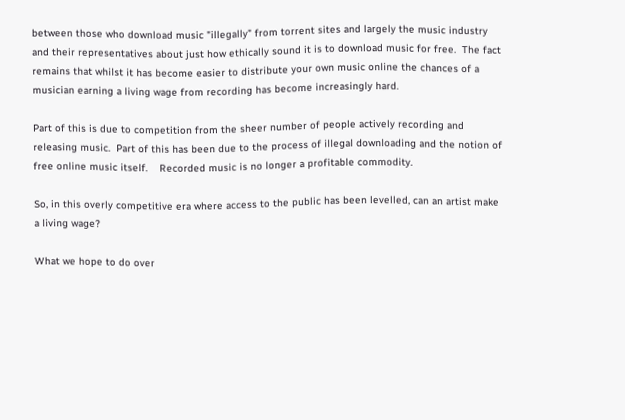between those who download music "illegally" from torrent sites and largely the music industry and their representatives about just how ethically sound it is to download music for free.  The fact remains that whilst it has become easier to distribute your own music online the chances of a musician earning a living wage from recording has become increasingly hard.

Part of this is due to competition from the sheer number of people actively recording and releasing music.  Part of this has been due to the process of illegal downloading and the notion of free online music itself.    Recorded music is no longer a profitable commodity.

So, in this overly competitive era where access to the public has been levelled, can an artist make a living wage?

What we hope to do over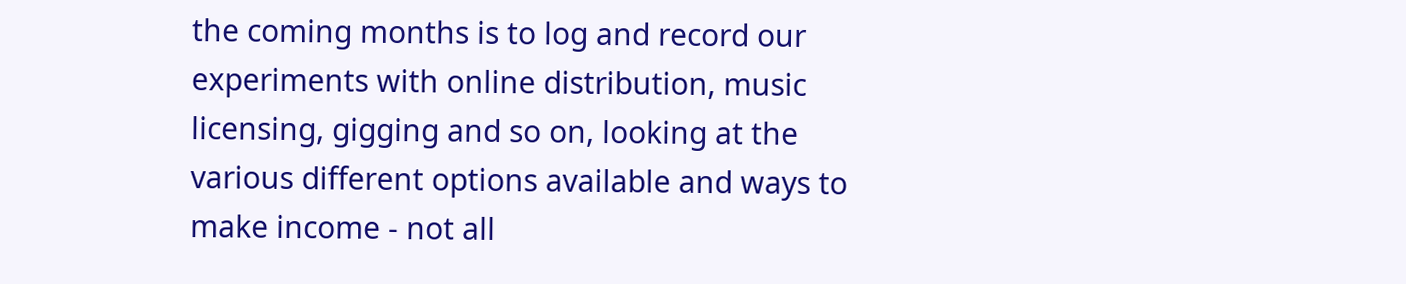the coming months is to log and record our experiments with online distribution, music licensing, gigging and so on, looking at the various different options available and ways to make income - not all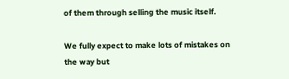of them through selling the music itself.

We fully expect to make lots of mistakes on the way but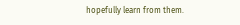hopefully learn from them.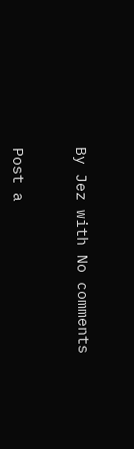By Jez with No comments


Post a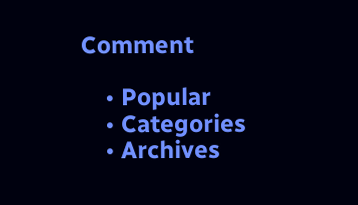Comment

    • Popular
    • Categories
    • Archives